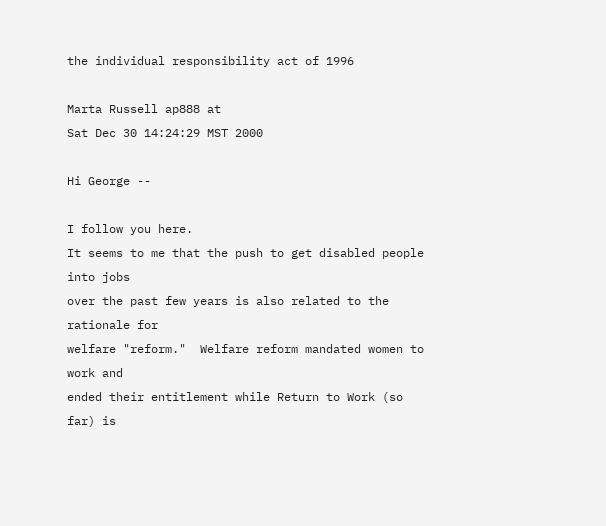the individual responsibility act of 1996

Marta Russell ap888 at
Sat Dec 30 14:24:29 MST 2000

Hi George --

I follow you here.
It seems to me that the push to get disabled people into jobs
over the past few years is also related to the rationale for
welfare "reform."  Welfare reform mandated women to work and
ended their entitlement while Return to Work (so far) is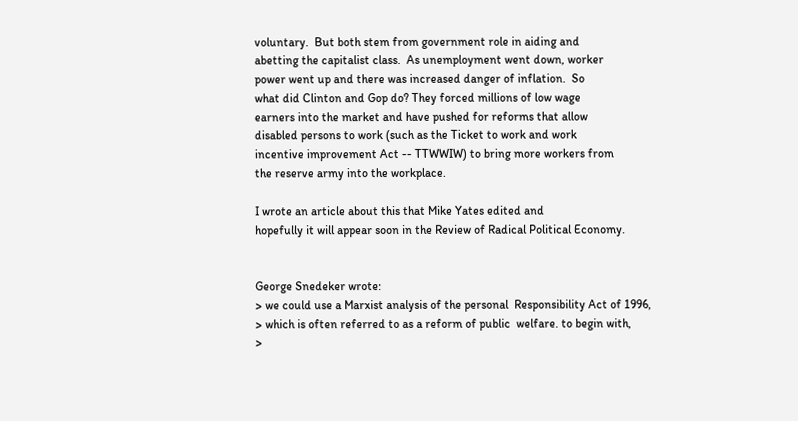voluntary.  But both stem from government role in aiding and
abetting the capitalist class.  As unemployment went down, worker
power went up and there was increased danger of inflation.  So
what did Clinton and Gop do? They forced millions of low wage
earners into the market and have pushed for reforms that allow
disabled persons to work (such as the Ticket to work and work
incentive improvement Act -- TTWWIW) to bring more workers from
the reserve army into the workplace.

I wrote an article about this that Mike Yates edited and
hopefully it will appear soon in the Review of Radical Political Economy.


George Snedeker wrote:
> we could use a Marxist analysis of the personal  Responsibility Act of 1996,
> which is often referred to as a reform of public  welfare. to begin with,
>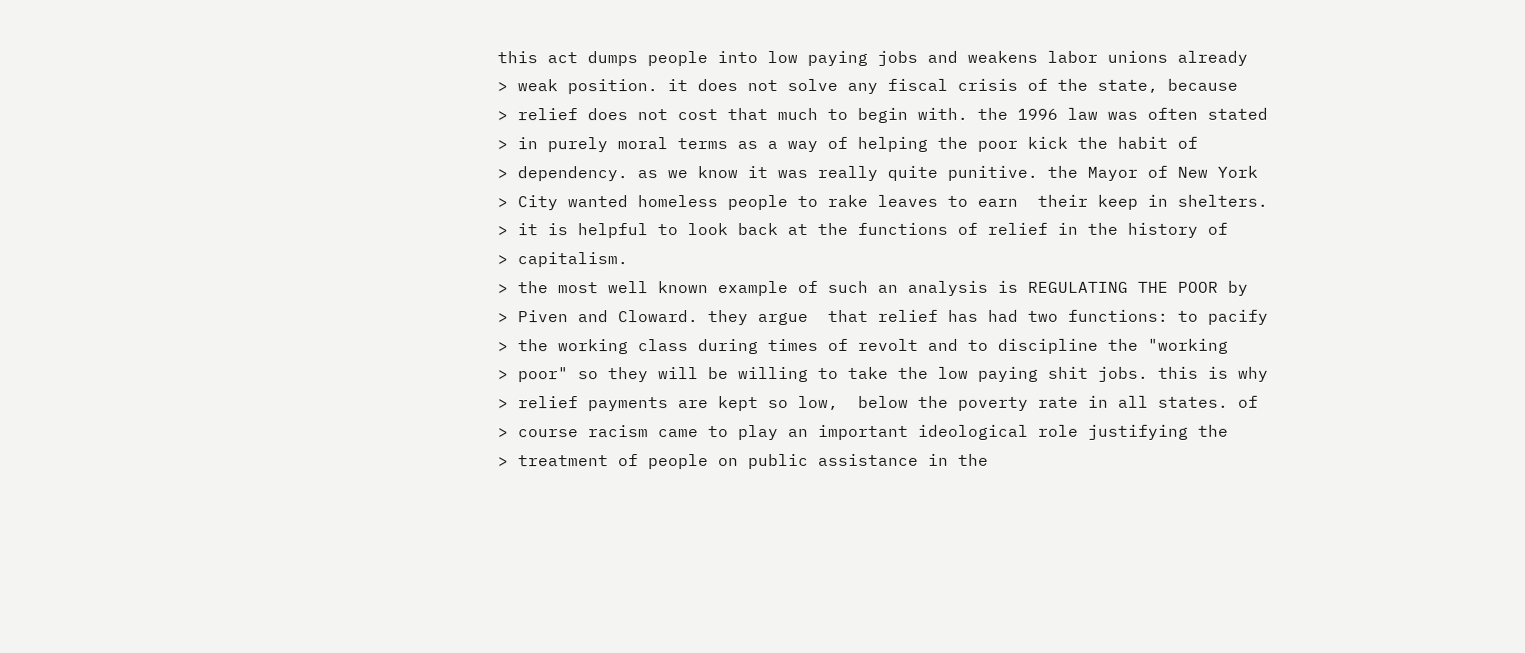this act dumps people into low paying jobs and weakens labor unions already
> weak position. it does not solve any fiscal crisis of the state, because
> relief does not cost that much to begin with. the 1996 law was often stated
> in purely moral terms as a way of helping the poor kick the habit of
> dependency. as we know it was really quite punitive. the Mayor of New York
> City wanted homeless people to rake leaves to earn  their keep in shelters.
> it is helpful to look back at the functions of relief in the history of
> capitalism.
> the most well known example of such an analysis is REGULATING THE POOR by
> Piven and Cloward. they argue  that relief has had two functions: to pacify
> the working class during times of revolt and to discipline the "working
> poor" so they will be willing to take the low paying shit jobs. this is why
> relief payments are kept so low,  below the poverty rate in all states. of
> course racism came to play an important ideological role justifying the
> treatment of people on public assistance in the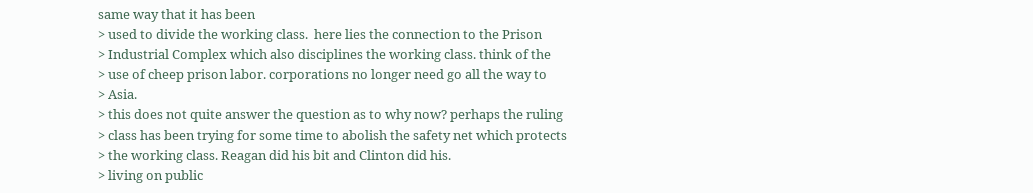same way that it has been
> used to divide the working class.  here lies the connection to the Prison
> Industrial Complex which also disciplines the working class. think of the
> use of cheep prison labor. corporations no longer need go all the way to
> Asia.
> this does not quite answer the question as to why now? perhaps the ruling
> class has been trying for some time to abolish the safety net which protects
> the working class. Reagan did his bit and Clinton did his.
> living on public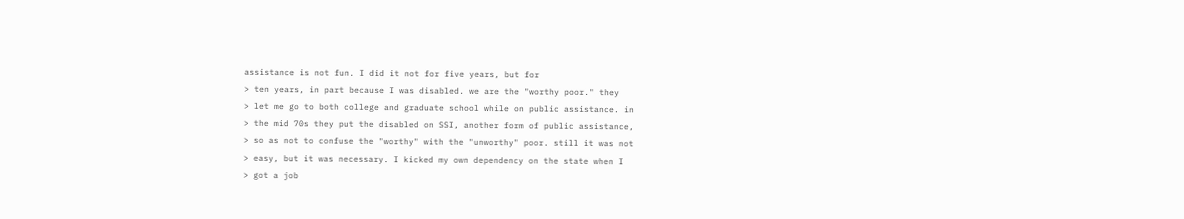assistance is not fun. I did it not for five years, but for
> ten years, in part because I was disabled. we are the "worthy poor." they
> let me go to both college and graduate school while on public assistance. in
> the mid 70s they put the disabled on SSI, another form of public assistance,
> so as not to confuse the "worthy" with the "unworthy" poor. still it was not
> easy, but it was necessary. I kicked my own dependency on the state when I
> got a job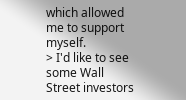which allowed me to support myself.
> I'd like to see some Wall Street investors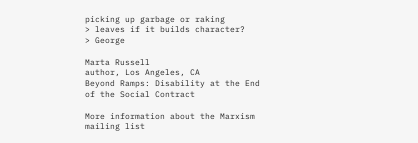picking up garbage or raking
> leaves if it builds character?
> George

Marta Russell
author, Los Angeles, CA
Beyond Ramps: Disability at the End of the Social Contract

More information about the Marxism mailing list